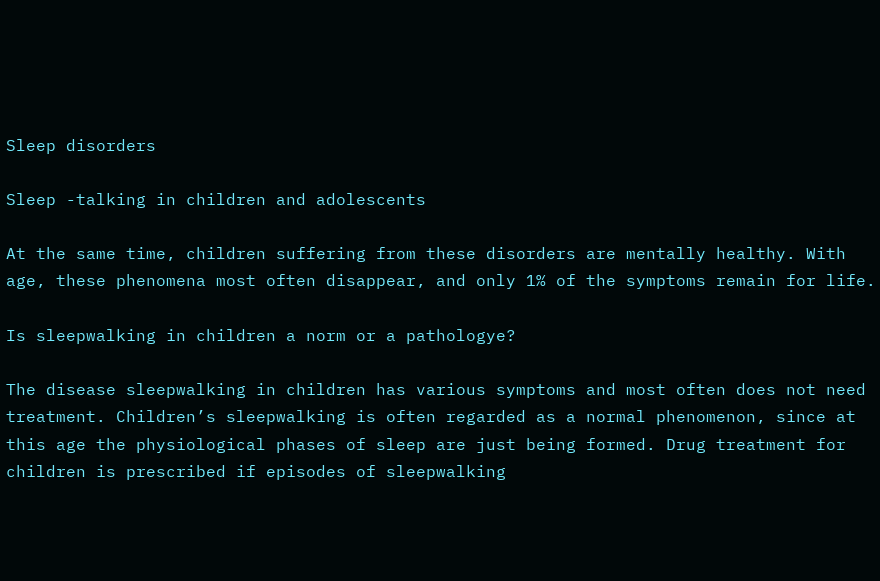Sleep disorders

Sleep -talking in children and adolescents

At the same time, children suffering from these disorders are mentally healthy. With age, these phenomena most often disappear, and only 1% of the symptoms remain for life.

Is sleepwalking in children a norm or a pathologye?

The disease sleepwalking in children has various symptoms and most often does not need treatment. Children’s sleepwalking is often regarded as a normal phenomenon, since at this age the physiological phases of sleep are just being formed. Drug treatment for children is prescribed if episodes of sleepwalking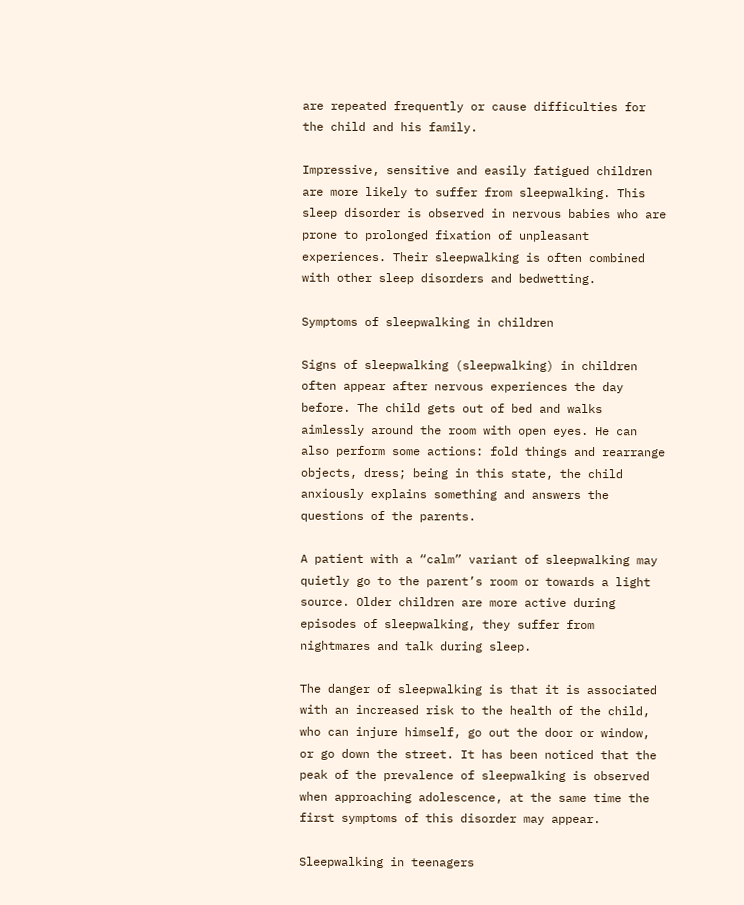are repeated frequently or cause difficulties for the child and his family.

Impressive, sensitive and easily fatigued children are more likely to suffer from sleepwalking. This sleep disorder is observed in nervous babies who are prone to prolonged fixation of unpleasant experiences. Their sleepwalking is often combined with other sleep disorders and bedwetting.

Symptoms of sleepwalking in children

Signs of sleepwalking (sleepwalking) in children often appear after nervous experiences the day before. The child gets out of bed and walks aimlessly around the room with open eyes. He can also perform some actions: fold things and rearrange objects, dress; being in this state, the child anxiously explains something and answers the questions of the parents.

A patient with a “calm” variant of sleepwalking may quietly go to the parent’s room or towards a light source. Older children are more active during episodes of sleepwalking, they suffer from nightmares and talk during sleep.

The danger of sleepwalking is that it is associated with an increased risk to the health of the child, who can injure himself, go out the door or window, or go down the street. It has been noticed that the peak of the prevalence of sleepwalking is observed when approaching adolescence, at the same time the first symptoms of this disorder may appear.

Sleepwalking in teenagers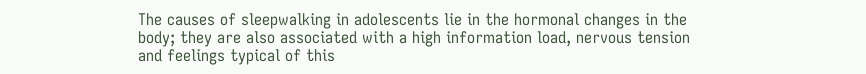The causes of sleepwalking in adolescents lie in the hormonal changes in the body; they are also associated with a high information load, nervous tension and feelings typical of this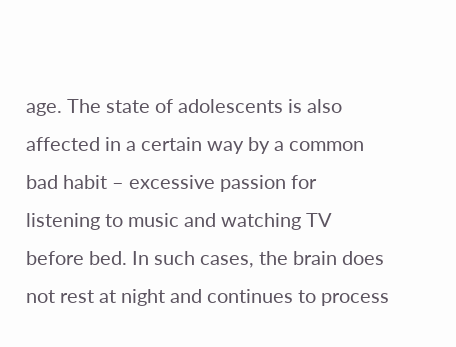age. The state of adolescents is also affected in a certain way by a common bad habit – excessive passion for listening to music and watching TV before bed. In such cases, the brain does not rest at night and continues to process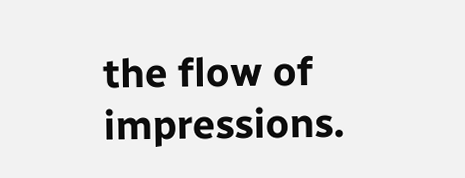the flow of impressions.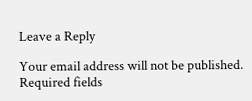Leave a Reply

Your email address will not be published. Required fields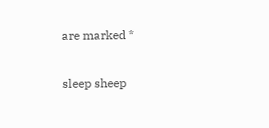are marked *

sleep sheep